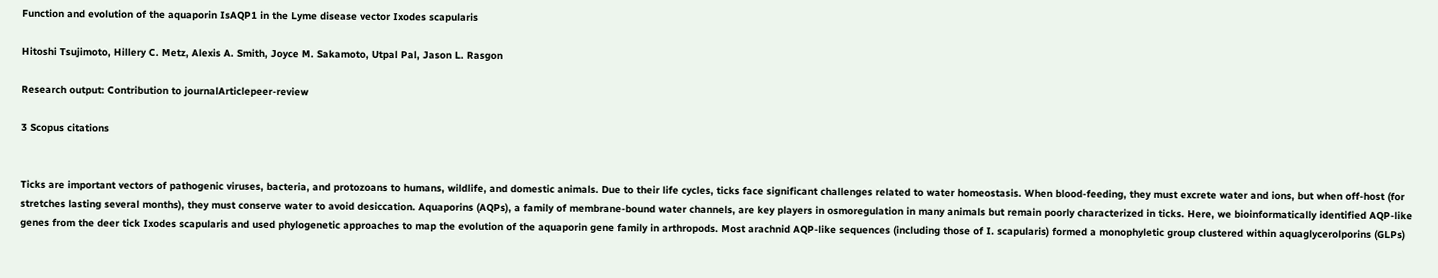Function and evolution of the aquaporin IsAQP1 in the Lyme disease vector Ixodes scapularis

Hitoshi Tsujimoto, Hillery C. Metz, Alexis A. Smith, Joyce M. Sakamoto, Utpal Pal, Jason L. Rasgon

Research output: Contribution to journalArticlepeer-review

3 Scopus citations


Ticks are important vectors of pathogenic viruses, bacteria, and protozoans to humans, wildlife, and domestic animals. Due to their life cycles, ticks face significant challenges related to water homeostasis. When blood-feeding, they must excrete water and ions, but when off-host (for stretches lasting several months), they must conserve water to avoid desiccation. Aquaporins (AQPs), a family of membrane-bound water channels, are key players in osmoregulation in many animals but remain poorly characterized in ticks. Here, we bioinformatically identified AQP-like genes from the deer tick Ixodes scapularis and used phylogenetic approaches to map the evolution of the aquaporin gene family in arthropods. Most arachnid AQP-like sequences (including those of I. scapularis) formed a monophyletic group clustered within aquaglycerolporins (GLPs)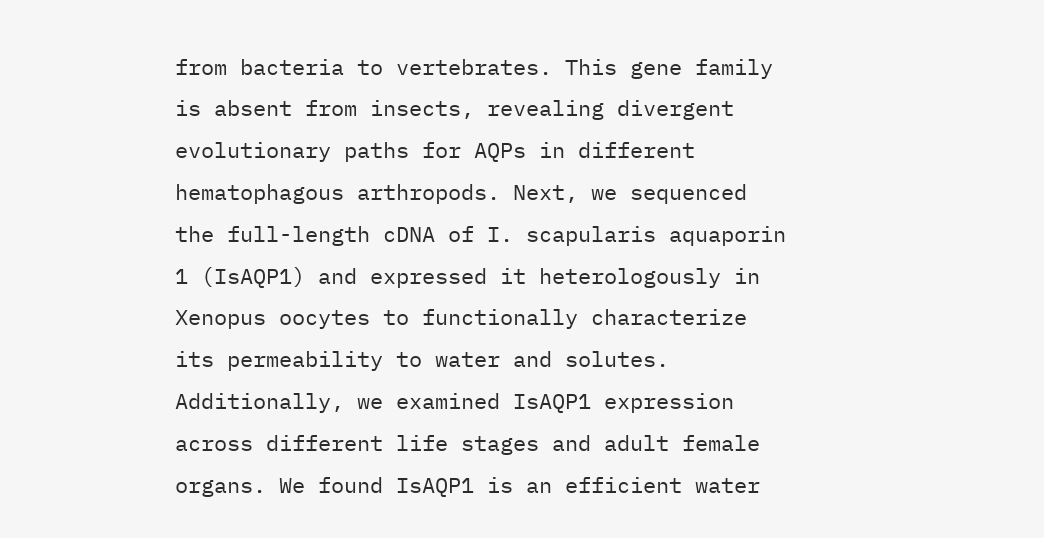from bacteria to vertebrates. This gene family is absent from insects, revealing divergent evolutionary paths for AQPs in different hematophagous arthropods. Next, we sequenced the full-length cDNA of I. scapularis aquaporin 1 (IsAQP1) and expressed it heterologously in Xenopus oocytes to functionally characterize its permeability to water and solutes. Additionally, we examined IsAQP1 expression across different life stages and adult female organs. We found IsAQP1 is an efficient water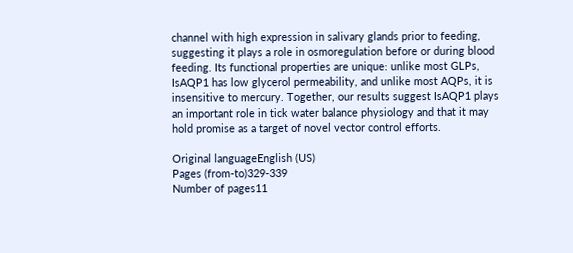channel with high expression in salivary glands prior to feeding, suggesting it plays a role in osmoregulation before or during blood feeding. Its functional properties are unique: unlike most GLPs, IsAQP1 has low glycerol permeability, and unlike most AQPs, it is insensitive to mercury. Together, our results suggest IsAQP1 plays an important role in tick water balance physiology and that it may hold promise as a target of novel vector control efforts.

Original languageEnglish (US)
Pages (from-to)329-339
Number of pages11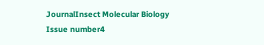JournalInsect Molecular Biology
Issue number4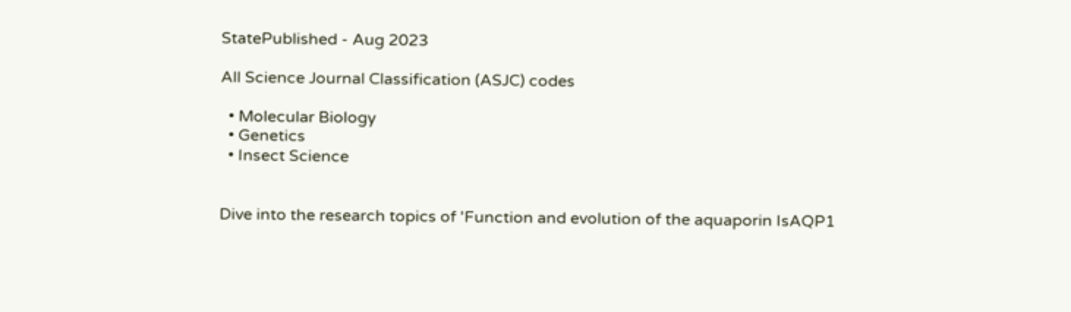StatePublished - Aug 2023

All Science Journal Classification (ASJC) codes

  • Molecular Biology
  • Genetics
  • Insect Science


Dive into the research topics of 'Function and evolution of the aquaporin IsAQP1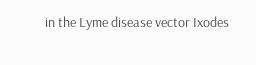in the Lyme disease vector Ixodes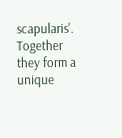scapularis'. Together they form a unique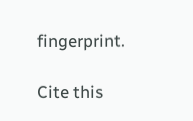fingerprint.

Cite this